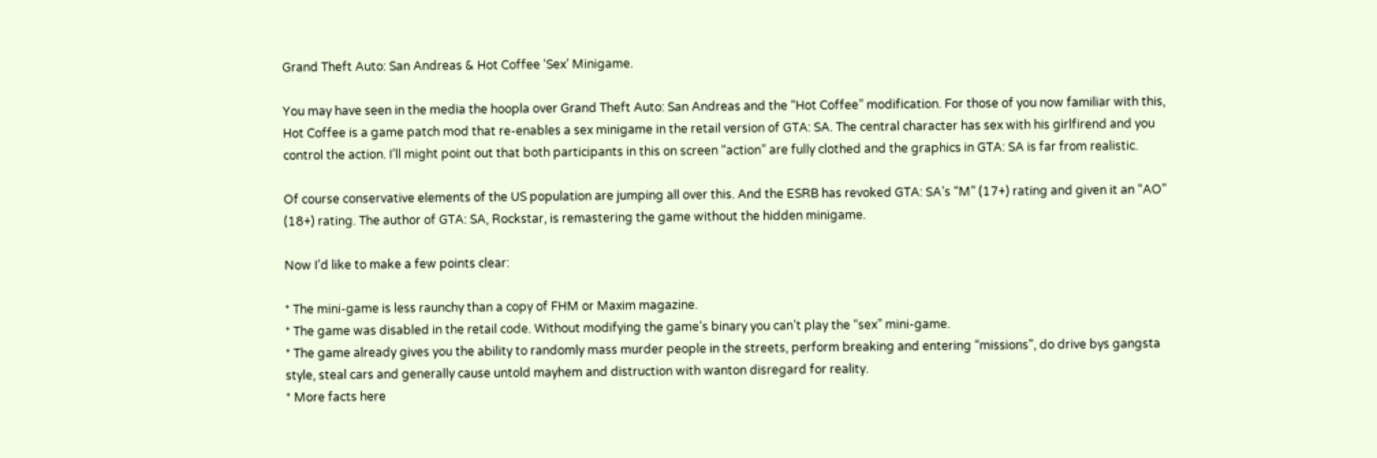Grand Theft Auto: San Andreas & Hot Coffee ‘Sex’ Minigame.

You may have seen in the media the hoopla over Grand Theft Auto: San Andreas and the “Hot Coffee” modification. For those of you now familiar with this, Hot Coffee is a game patch mod that re-enables a sex minigame in the retail version of GTA: SA. The central character has sex with his girlfirend and you control the action. I’ll might point out that both participants in this on screen “action” are fully clothed and the graphics in GTA: SA is far from realistic.

Of course conservative elements of the US population are jumping all over this. And the ESRB has revoked GTA: SA’s “M” (17+) rating and given it an “AO” (18+) rating. The author of GTA: SA, Rockstar, is remastering the game without the hidden minigame.

Now I’d like to make a few points clear:

* The mini-game is less raunchy than a copy of FHM or Maxim magazine.
* The game was disabled in the retail code. Without modifying the game’s binary you can’t play the “sex” mini-game.
* The game already gives you the ability to randomly mass murder people in the streets, perform breaking and entering “missions”, do drive bys gangsta style, steal cars and generally cause untold mayhem and distruction with wanton disregard for reality.
* More facts here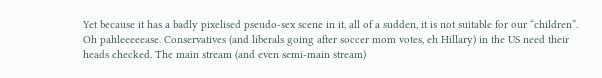Yet because it has a badly pixelised pseudo-sex scene in it, all of a sudden, it is not suitable for our “children”. Oh pahleeeeease. Conservatives (and liberals going after soccer mom votes, eh Hillary) in the US need their heads checked. The main stream (and even semi-main stream)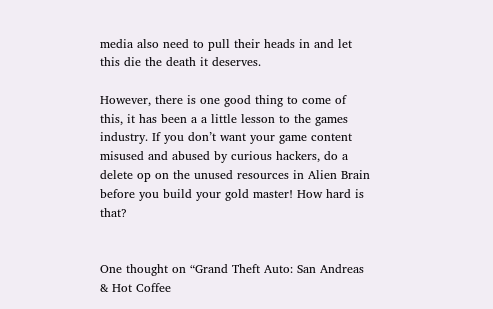media also need to pull their heads in and let this die the death it deserves.

However, there is one good thing to come of this, it has been a a little lesson to the games industry. If you don’t want your game content misused and abused by curious hackers, do a delete op on the unused resources in Alien Brain before you build your gold master! How hard is that?


One thought on “Grand Theft Auto: San Andreas & Hot Coffee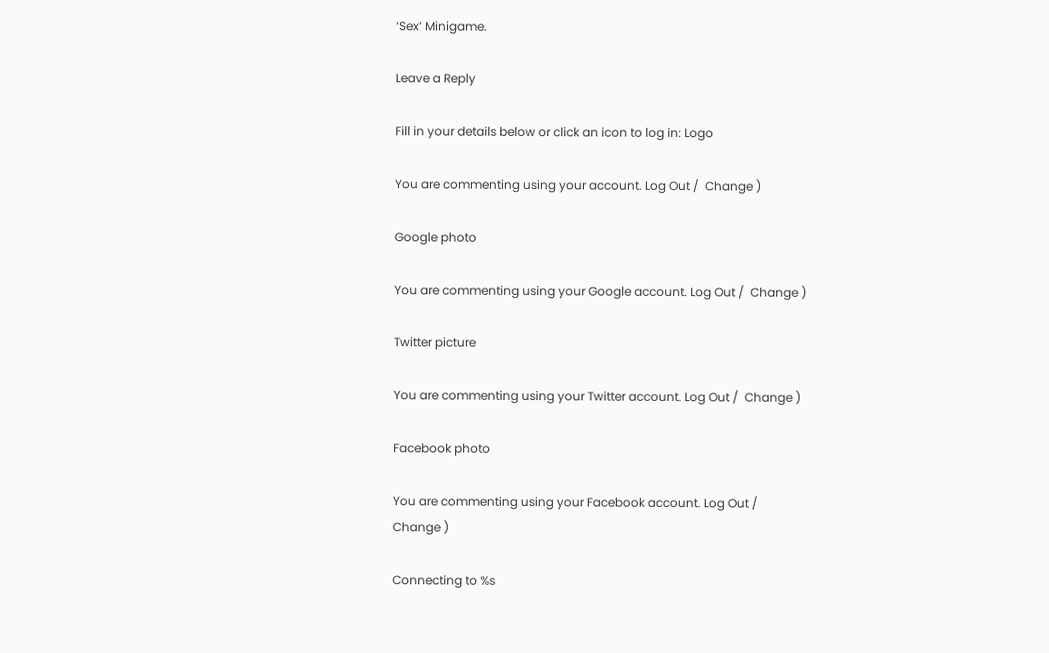‘Sex’ Minigame.

Leave a Reply

Fill in your details below or click an icon to log in: Logo

You are commenting using your account. Log Out /  Change )

Google photo

You are commenting using your Google account. Log Out /  Change )

Twitter picture

You are commenting using your Twitter account. Log Out /  Change )

Facebook photo

You are commenting using your Facebook account. Log Out /  Change )

Connecting to %s